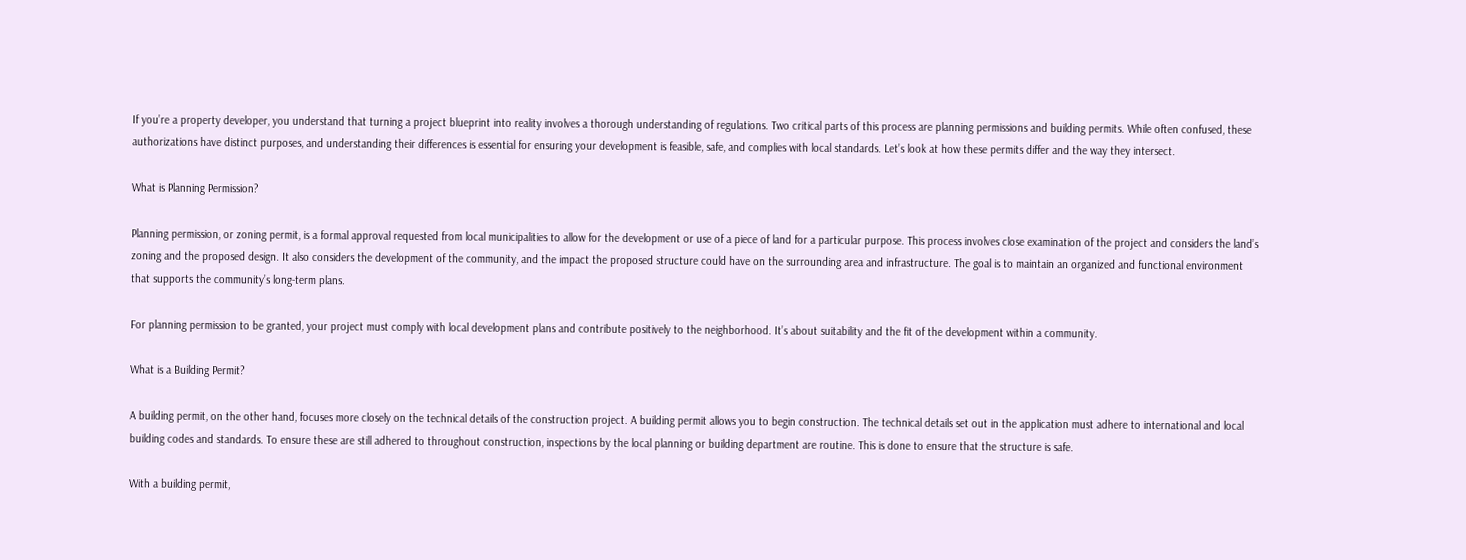If you’re a property developer, you understand that turning a project blueprint into reality involves a thorough understanding of regulations. Two critical parts of this process are planning permissions and building permits. While often confused, these authorizations have distinct purposes, and understanding their differences is essential for ensuring your development is feasible, safe, and complies with local standards. Let’s look at how these permits differ and the way they intersect.

What is Planning Permission?

Planning permission, or zoning permit, is a formal approval requested from local municipalities to allow for the development or use of a piece of land for a particular purpose. This process involves close examination of the project and considers the land’s zoning and the proposed design. It also considers the development of the community, and the impact the proposed structure could have on the surrounding area and infrastructure. The goal is to maintain an organized and functional environment that supports the community’s long-term plans.

For planning permission to be granted, your project must comply with local development plans and contribute positively to the neighborhood. It’s about suitability and the fit of the development within a community.

What is a Building Permit?

A building permit, on the other hand, focuses more closely on the technical details of the construction project. A building permit allows you to begin construction. The technical details set out in the application must adhere to international and local building codes and standards. To ensure these are still adhered to throughout construction, inspections by the local planning or building department are routine. This is done to ensure that the structure is safe.

With a building permit,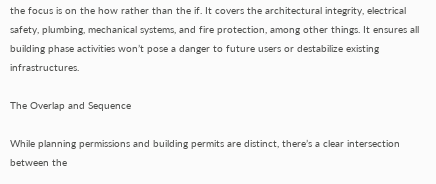the focus is on the how rather than the if. It covers the architectural integrity, electrical safety, plumbing, mechanical systems, and fire protection, among other things. It ensures all building phase activities won’t pose a danger to future users or destabilize existing infrastructures.

The Overlap and Sequence

While planning permissions and building permits are distinct, there’s a clear intersection between the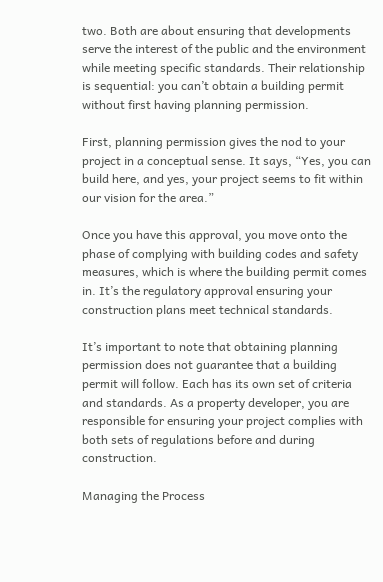two. Both are about ensuring that developments serve the interest of the public and the environment while meeting specific standards. Their relationship is sequential: you can’t obtain a building permit without first having planning permission.

First, planning permission gives the nod to your project in a conceptual sense. It says, “Yes, you can build here, and yes, your project seems to fit within our vision for the area.”

Once you have this approval, you move onto the phase of complying with building codes and safety measures, which is where the building permit comes in. It’s the regulatory approval ensuring your construction plans meet technical standards.

It’s important to note that obtaining planning permission does not guarantee that a building permit will follow. Each has its own set of criteria and standards. As a property developer, you are responsible for ensuring your project complies with both sets of regulations before and during construction.

Managing the Process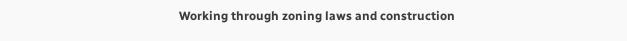Working through zoning laws and construction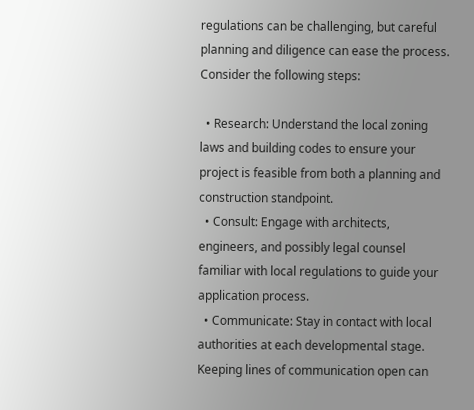regulations can be challenging, but careful planning and diligence can ease the process. Consider the following steps:

  • Research: Understand the local zoning laws and building codes to ensure your project is feasible from both a planning and construction standpoint.
  • Consult: Engage with architects, engineers, and possibly legal counsel familiar with local regulations to guide your application process.
  • Communicate: Stay in contact with local authorities at each developmental stage. Keeping lines of communication open can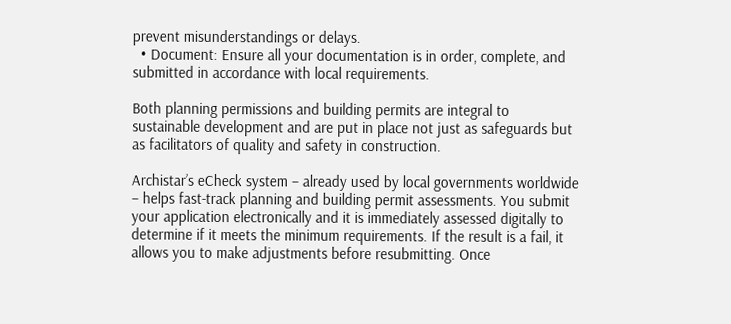prevent misunderstandings or delays.
  • Document: Ensure all your documentation is in order, complete, and submitted in accordance with local requirements.

Both planning permissions and building permits are integral to sustainable development and are put in place not just as safeguards but as facilitators of quality and safety in construction.

Archistar’s eCheck system – already used by local governments worldwide – helps fast-track planning and building permit assessments. You submit your application electronically and it is immediately assessed digitally to determine if it meets the minimum requirements. If the result is a fail, it allows you to make adjustments before resubmitting. Once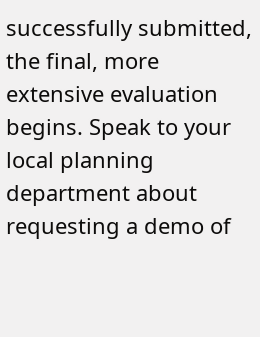successfully submitted, the final, more extensive evaluation begins. Speak to your local planning department about requesting a demo of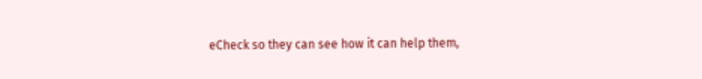eCheck so they can see how it can help them,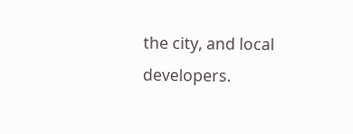the city, and local developers.